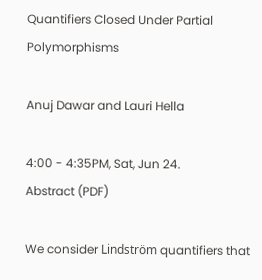Quantifiers Closed Under Partial Polymorphisms

Anuj Dawar and Lauri Hella

4:00 - 4:35PM, Sat, Jun 24.
Abstract (PDF)

We consider Lindström quantifiers that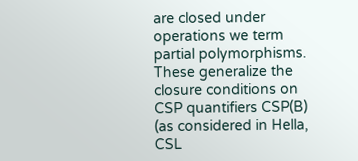are closed under operations we term partial polymorphisms. These generalize the closure conditions on CSP quantifiers CSP(B) (as considered in Hella, CSL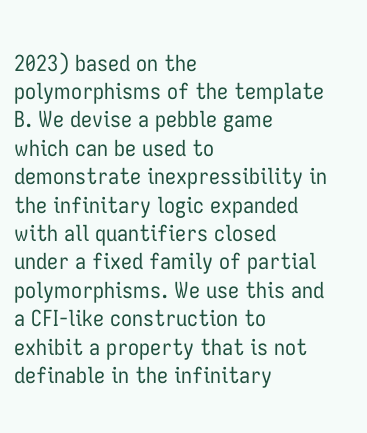2023) based on the polymorphisms of the template B. We devise a pebble game which can be used to demonstrate inexpressibility in the infinitary logic expanded with all quantifiers closed under a fixed family of partial polymorphisms. We use this and a CFI-like construction to exhibit a property that is not definable in the infinitary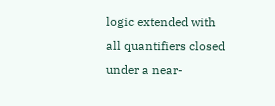logic extended with all quantifiers closed under a near-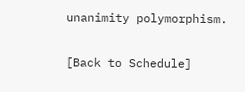unanimity polymorphism.

[Back to Schedule]